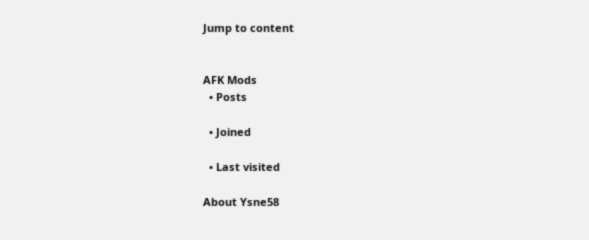Jump to content


AFK Mods
  • Posts

  • Joined

  • Last visited

About Ysne58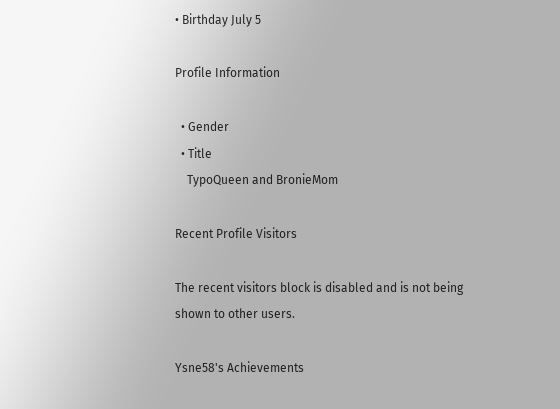• Birthday July 5

Profile Information

  • Gender
  • Title
    TypoQueen and BronieMom

Recent Profile Visitors

The recent visitors block is disabled and is not being shown to other users.

Ysne58's Achievements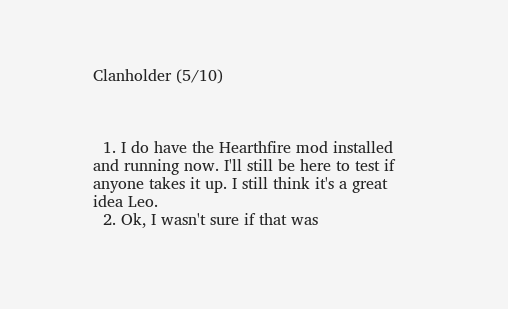Clanholder (5/10)



  1. I do have the Hearthfire mod installed and running now. I'll still be here to test if anyone takes it up. I still think it's a great idea Leo.
  2. Ok, I wasn't sure if that was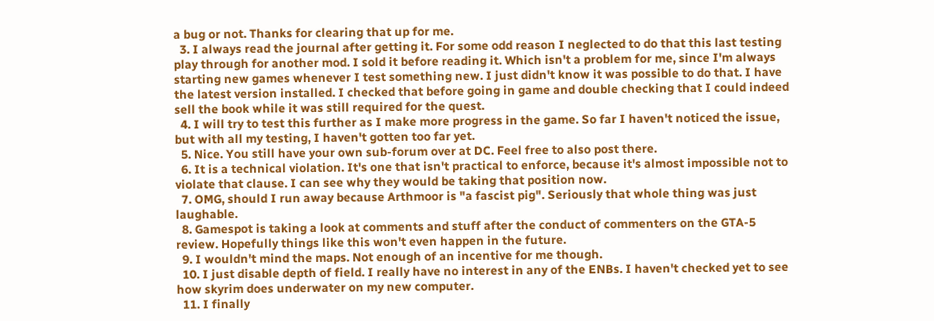a bug or not. Thanks for clearing that up for me.
  3. I always read the journal after getting it. For some odd reason I neglected to do that this last testing play through for another mod. I sold it before reading it. Which isn't a problem for me, since I'm always starting new games whenever I test something new. I just didn't know it was possible to do that. I have the latest version installed. I checked that before going in game and double checking that I could indeed sell the book while it was still required for the quest.
  4. I will try to test this further as I make more progress in the game. So far I haven't noticed the issue, but with all my testing, I haven't gotten too far yet.
  5. Nice. You still have your own sub-forum over at DC. Feel free to also post there.
  6. It is a technical violation. It's one that isn't practical to enforce, because it's almost impossible not to violate that clause. I can see why they would be taking that position now.
  7. OMG, should I run away because Arthmoor is "a fascist pig". Seriously that whole thing was just laughable.
  8. Gamespot is taking a look at comments and stuff after the conduct of commenters on the GTA-5 review. Hopefully things like this won't even happen in the future.
  9. I wouldn't mind the maps. Not enough of an incentive for me though.
  10. I just disable depth of field. I really have no interest in any of the ENBs. I haven't checked yet to see how skyrim does underwater on my new computer.
  11. I finally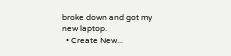broke down and got my new laptop.
  • Create New...